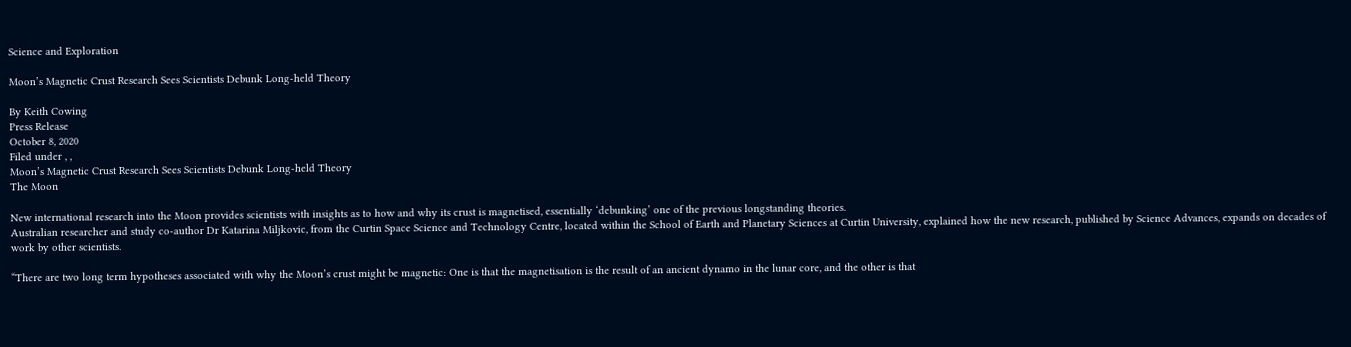Science and Exploration

Moon’s Magnetic Crust Research Sees Scientists Debunk Long-held Theory

By Keith Cowing
Press Release
October 8, 2020
Filed under , ,
Moon’s Magnetic Crust Research Sees Scientists Debunk Long-held Theory
The Moon

New international research into the Moon provides scientists with insights as to how and why its crust is magnetised, essentially ‘debunking’ one of the previous longstanding theories.
Australian researcher and study co-author Dr Katarina Miljkovic, from the Curtin Space Science and Technology Centre, located within the School of Earth and Planetary Sciences at Curtin University, explained how the new research, published by Science Advances, expands on decades of work by other scientists.

“There are two long term hypotheses associated with why the Moon’s crust might be magnetic: One is that the magnetisation is the result of an ancient dynamo in the lunar core, and the other is that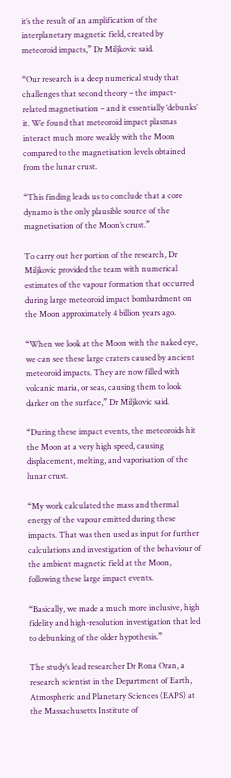it’s the result of an amplification of the interplanetary magnetic field, created by meteoroid impacts,” Dr Miljkovic said.

“Our research is a deep numerical study that challenges that second theory – the impact-related magnetisation – and it essentially ‘debunks’ it. We found that meteoroid impact plasmas interact much more weakly with the Moon compared to the magnetisation levels obtained from the lunar crust.

“This finding leads us to conclude that a core dynamo is the only plausible source of the magnetisation of the Moon’s crust.”

To carry out her portion of the research, Dr Miljkovic provided the team with numerical estimates of the vapour formation that occurred during large meteoroid impact bombardment on the Moon approximately 4 billion years ago.

“When we look at the Moon with the naked eye, we can see these large craters caused by ancient meteoroid impacts. They are now filled with volcanic maria, or seas, causing them to look darker on the surface,” Dr Miljkovic said.

“During these impact events, the meteoroids hit the Moon at a very high speed, causing displacement, melting, and vaporisation of the lunar crust.

“My work calculated the mass and thermal energy of the vapour emitted during these impacts. That was then used as input for further calculations and investigation of the behaviour of the ambient magnetic field at the Moon, following these large impact events.

“Basically, we made a much more inclusive, high fidelity and high-resolution investigation that led to debunking of the older hypothesis.”

The study’s lead researcher Dr Rona Oran, a research scientist in the Department of Earth, Atmospheric and Planetary Sciences (EAPS) at the Massachusetts Institute of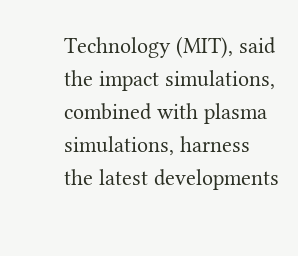Technology (MIT), said the impact simulations, combined with plasma simulations, harness the latest developments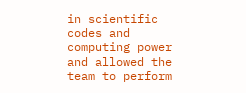in scientific codes and computing power and allowed the team to perform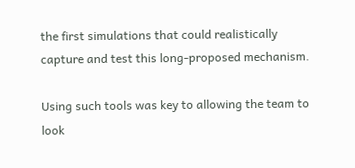the first simulations that could realistically capture and test this long-proposed mechanism.

Using such tools was key to allowing the team to look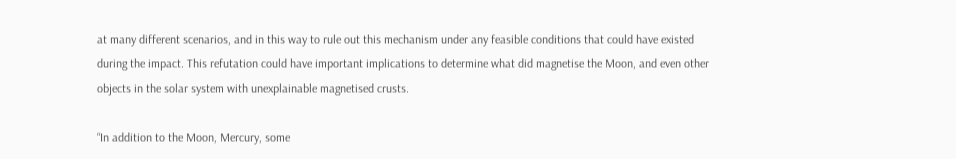at many different scenarios, and in this way to rule out this mechanism under any feasible conditions that could have existed during the impact. This refutation could have important implications to determine what did magnetise the Moon, and even other objects in the solar system with unexplainable magnetised crusts.

“In addition to the Moon, Mercury, some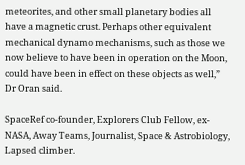meteorites, and other small planetary bodies all have a magnetic crust. Perhaps other equivalent mechanical dynamo mechanisms, such as those we now believe to have been in operation on the Moon, could have been in effect on these objects as well,” Dr Oran said.

SpaceRef co-founder, Explorers Club Fellow, ex-NASA, Away Teams, Journalist, Space & Astrobiology, Lapsed climber.